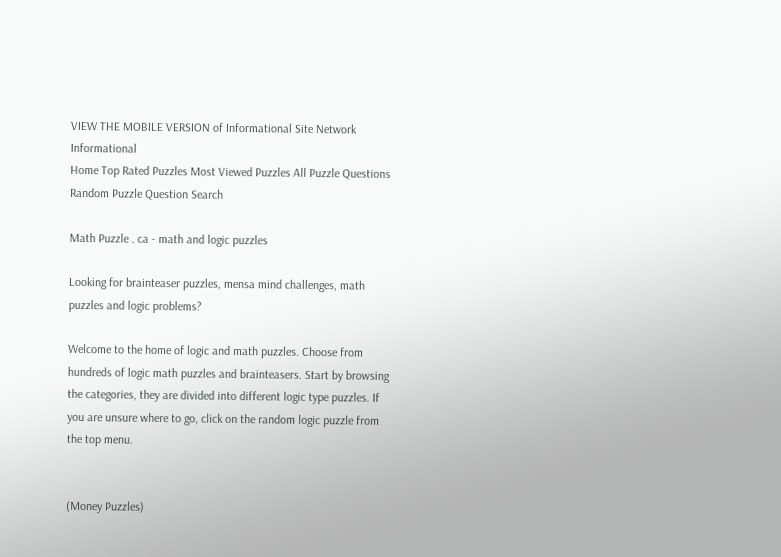VIEW THE MOBILE VERSION of Informational Site Network Informational
Home Top Rated Puzzles Most Viewed Puzzles All Puzzle Questions Random Puzzle Question Search

Math Puzzle . ca - math and logic puzzles

Looking for brainteaser puzzles, mensa mind challenges, math puzzles and logic problems?

Welcome to the home of logic and math puzzles. Choose from hundreds of logic math puzzles and brainteasers. Start by browsing the categories, they are divided into different logic type puzzles. If you are unsure where to go, click on the random logic puzzle from the top menu.


(Money Puzzles)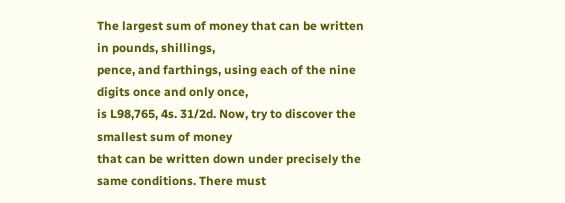The largest sum of money that can be written in pounds, shillings,
pence, and farthings, using each of the nine digits once and only once,
is L98,765, 4s. 31/2d. Now, try to discover the smallest sum of money
that can be written down under precisely the same conditions. There must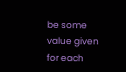be some value given for each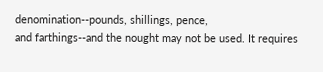denomination--pounds, shillings, pence,
and farthings--and the nought may not be used. It requires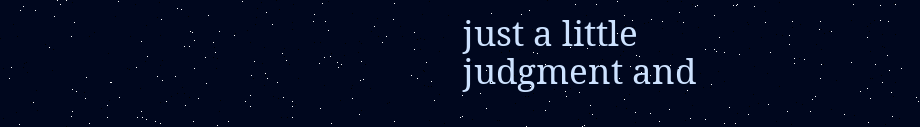just a little
judgment and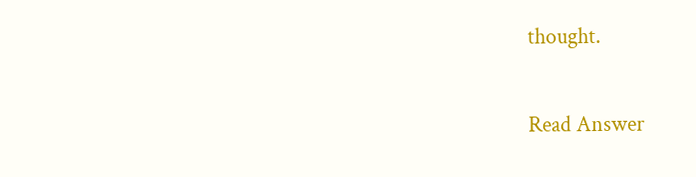thought.

Read Answer